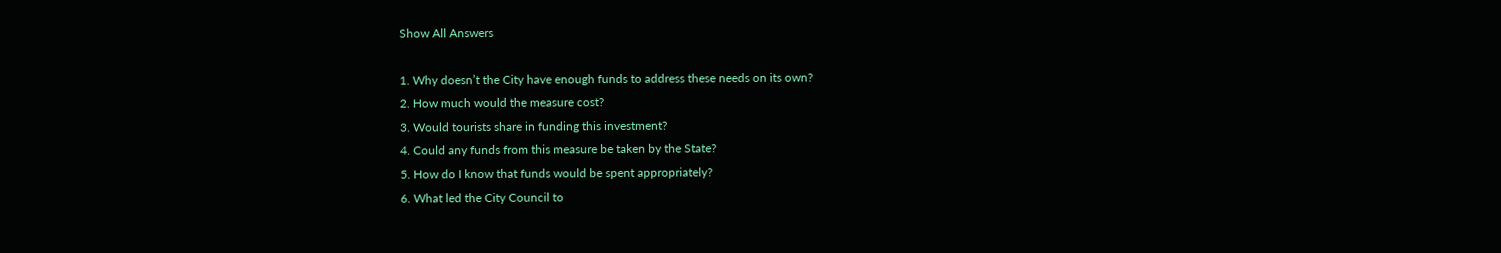Show All Answers

1. Why doesn’t the City have enough funds to address these needs on its own?
2. How much would the measure cost?
3. Would tourists share in funding this investment?
4. Could any funds from this measure be taken by the State?
5. How do I know that funds would be spent appropriately?
6. What led the City Council to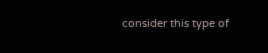consider this type of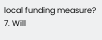local funding measure?
7. Will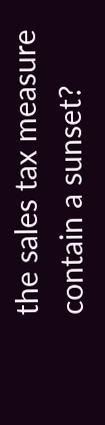the sales tax measure contain a sunset?